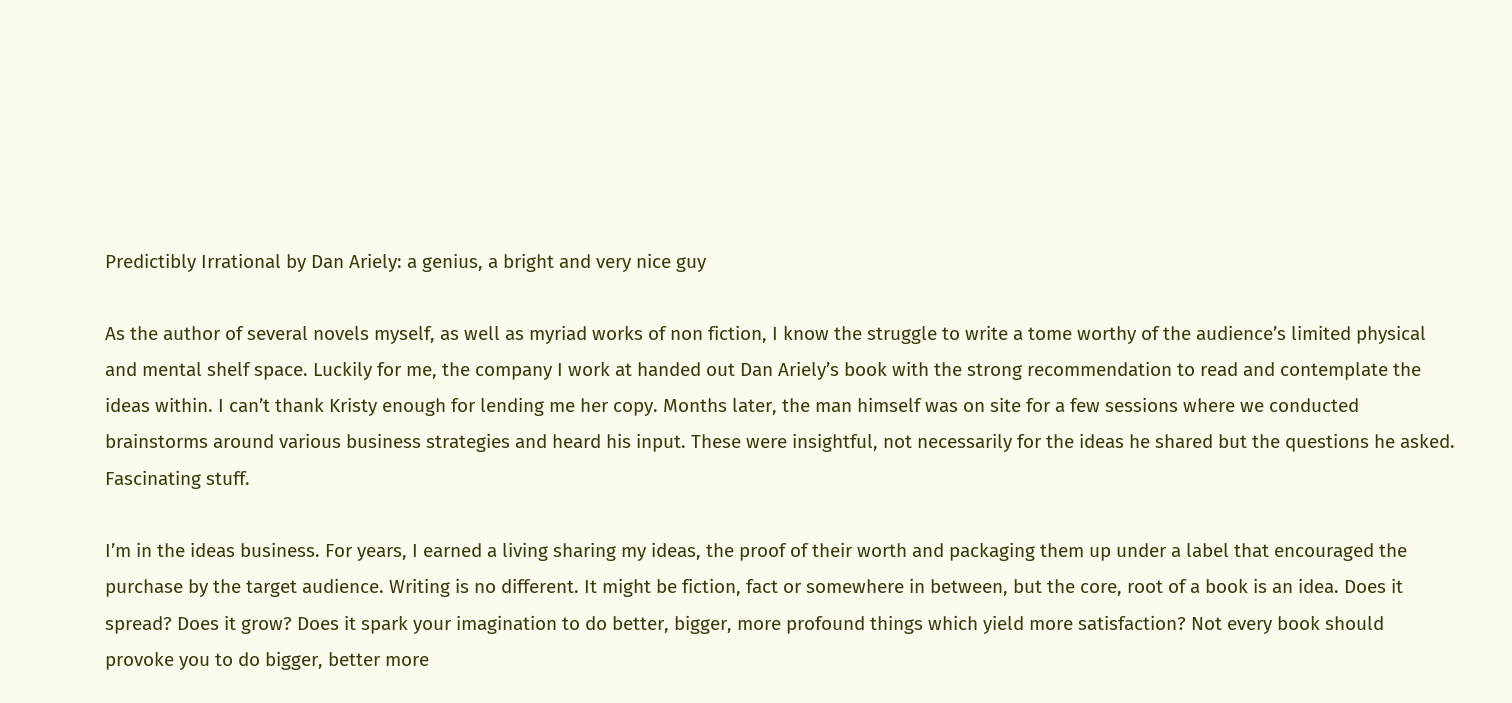Predictibly Irrational by Dan Ariely: a genius, a bright and very nice guy

As the author of several novels myself, as well as myriad works of non fiction, I know the struggle to write a tome worthy of the audience’s limited physical and mental shelf space. Luckily for me, the company I work at handed out Dan Ariely’s book with the strong recommendation to read and contemplate the ideas within. I can’t thank Kristy enough for lending me her copy. Months later, the man himself was on site for a few sessions where we conducted brainstorms around various business strategies and heard his input. These were insightful, not necessarily for the ideas he shared but the questions he asked. Fascinating stuff.

I’m in the ideas business. For years, I earned a living sharing my ideas, the proof of their worth and packaging them up under a label that encouraged the purchase by the target audience. Writing is no different. It might be fiction, fact or somewhere in between, but the core, root of a book is an idea. Does it spread? Does it grow? Does it spark your imagination to do better, bigger, more profound things which yield more satisfaction? Not every book should provoke you to do bigger, better more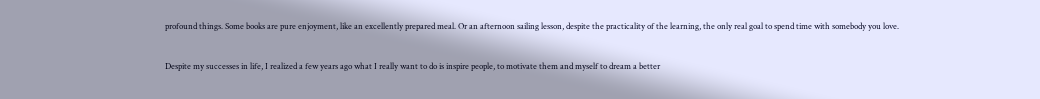profound things. Some books are pure enjoyment, like an excellently prepared meal. Or an afternoon sailing lesson, despite the practicality of the learning, the only real goal to spend time with somebody you love.

Despite my successes in life, I realized a few years ago what I really want to do is inspire people, to motivate them and myself to dream a better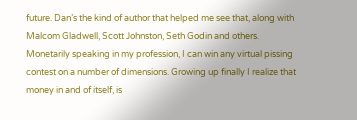future. Dan’s the kind of author that helped me see that, along with Malcom Gladwell, Scott Johnston, Seth Godin and others. Monetarily speaking in my profession, I can win any virtual pissing contest on a number of dimensions. Growing up finally I realize that money in and of itself, is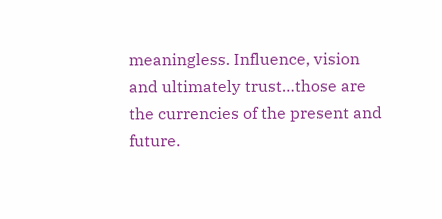meaningless. Influence, vision and ultimately trust…those are the currencies of the present and future.